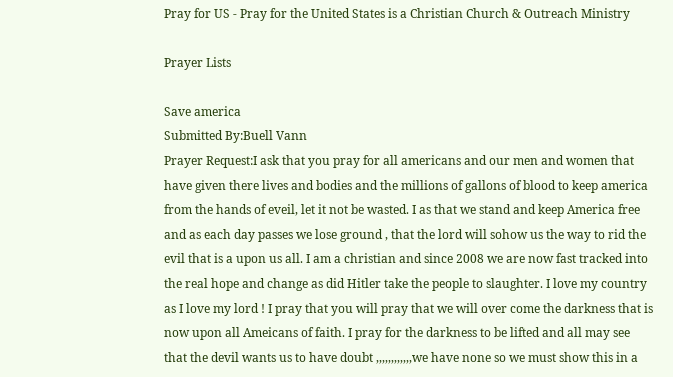Pray for US - Pray for the United States is a Christian Church & Outreach Ministry

Prayer Lists

Save america
Submitted By:Buell Vann
Prayer Request:I ask that you pray for all americans and our men and women that have given there lives and bodies and the millions of gallons of blood to keep america from the hands of eveil, let it not be wasted. I as that we stand and keep America free and as each day passes we lose ground , that the lord will sohow us the way to rid the evil that is a upon us all. I am a christian and since 2008 we are now fast tracked into the real hope and change as did Hitler take the people to slaughter. I love my country as I love my lord ! I pray that you will pray that we will over come the darkness that is now upon all Ameicans of faith. I pray for the darkness to be lifted and all may see that the devil wants us to have doubt ,,,,,,,,,,,,we have none so we must show this in a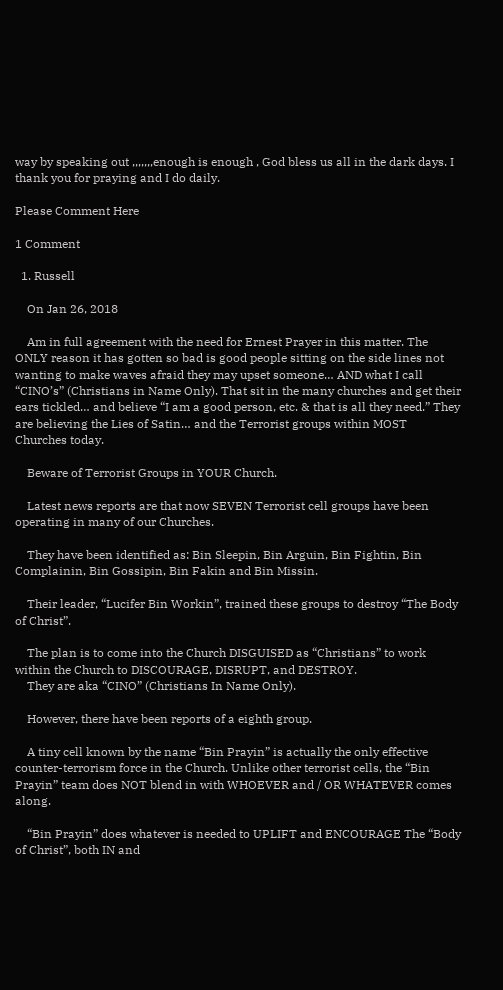way by speaking out ,,,,,,,enough is enough , God bless us all in the dark days. I thank you for praying and I do daily.

Please Comment Here

1 Comment

  1. Russell

    On Jan 26, 2018

    Am in full agreement with the need for Ernest Prayer in this matter. The ONLY reason it has gotten so bad is good people sitting on the side lines not wanting to make waves afraid they may upset someone… AND what I call “CINO’s” (Christians in Name Only). That sit in the many churches and get their ears tickled… and believe “I am a good person, etc. & that is all they need.” They are believing the Lies of Satin… and the Terrorist groups within MOST Churches today.

    Beware of Terrorist Groups in YOUR Church.

    Latest news reports are that now SEVEN Terrorist cell groups have been operating in many of our Churches.

    They have been identified as: Bin Sleepin, Bin Arguin, Bin Fightin, Bin Complainin, Bin Gossipin, Bin Fakin and Bin Missin.

    Their leader, “Lucifer Bin Workin”, trained these groups to destroy “The Body of Christ”.

    The plan is to come into the Church DISGUISED as “Christians” to work within the Church to DISCOURAGE, DISRUPT, and DESTROY.
    They are aka “CINO” (Christians In Name Only).

    However, there have been reports of a eighth group.

    A tiny cell known by the name “Bin Prayin” is actually the only effective counter-terrorism force in the Church. Unlike other terrorist cells, the “Bin Prayin” team does NOT blend in with WHOEVER and / OR WHATEVER comes along.

    “Bin Prayin” does whatever is needed to UPLIFT and ENCOURAGE The “Body of Christ”, both IN and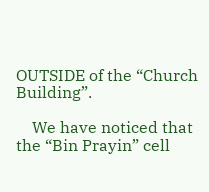OUTSIDE of the “Church Building”.

    We have noticed that the “Bin Prayin” cell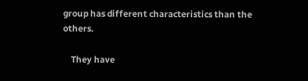group has different characteristics than the others.

    They have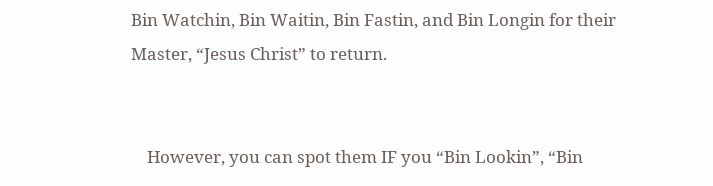Bin Watchin, Bin Waitin, Bin Fastin, and Bin Longin for their Master, “Jesus Christ” to return.


    However, you can spot them IF you “Bin Lookin”, “Bin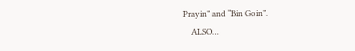Prayin” and “Bin Goin”.
    ALSO…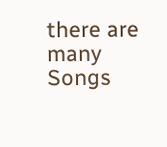there are many Songs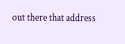out there that address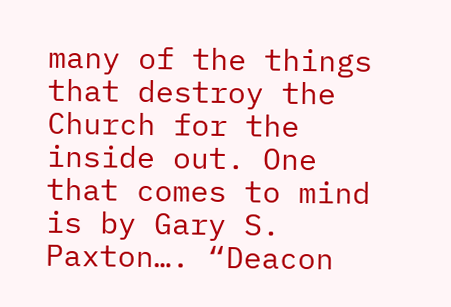many of the things that destroy the Church for the inside out. One that comes to mind is by Gary S. Paxton…. “Deacon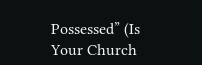Possessed” (Is Your Church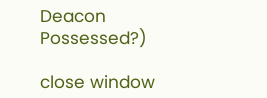Deacon Possessed?)

close window